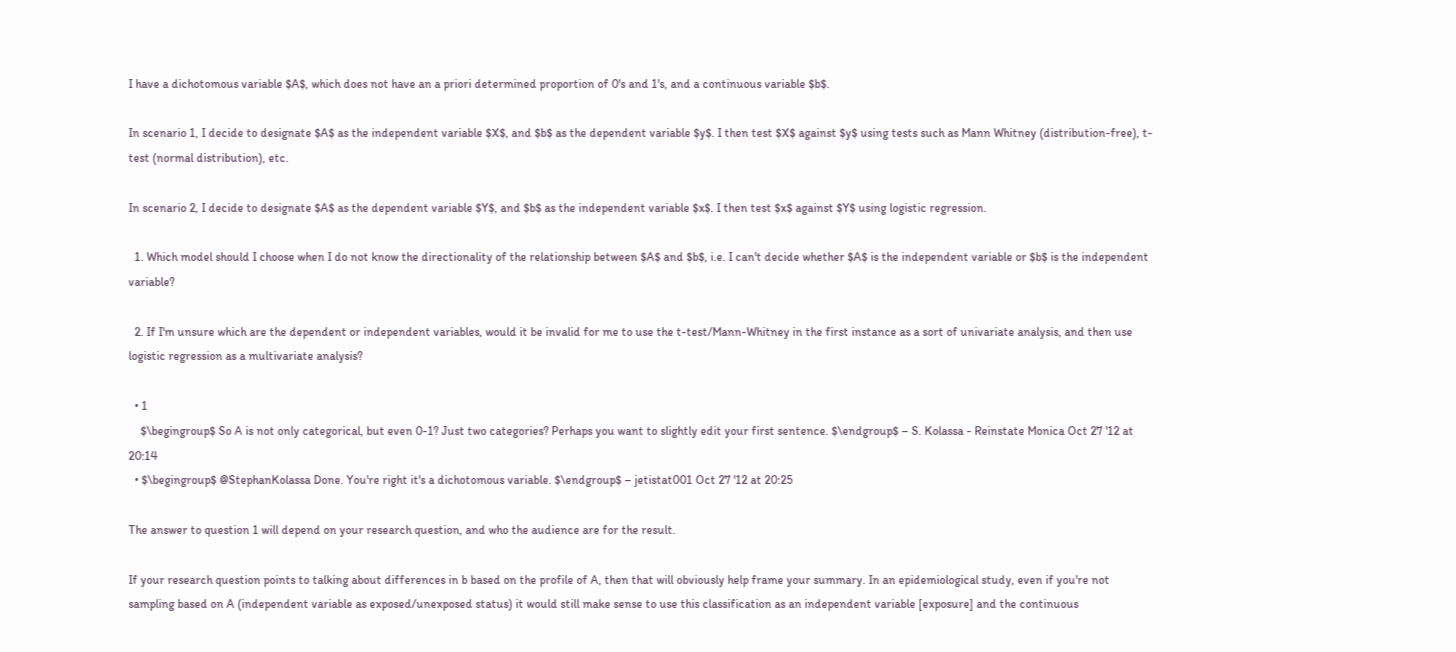I have a dichotomous variable $A$, which does not have an a priori determined proportion of 0's and 1's, and a continuous variable $b$.

In scenario 1, I decide to designate $A$ as the independent variable $X$, and $b$ as the dependent variable $y$. I then test $X$ against $y$ using tests such as Mann Whitney (distribution-free), t-test (normal distribution), etc.

In scenario 2, I decide to designate $A$ as the dependent variable $Y$, and $b$ as the independent variable $x$. I then test $x$ against $Y$ using logistic regression.

  1. Which model should I choose when I do not know the directionality of the relationship between $A$ and $b$, i.e. I can't decide whether $A$ is the independent variable or $b$ is the independent variable?

  2. If I'm unsure which are the dependent or independent variables, would it be invalid for me to use the t-test/Mann-Whitney in the first instance as a sort of univariate analysis, and then use logistic regression as a multivariate analysis?

  • 1
    $\begingroup$ So A is not only categorical, but even 0-1? Just two categories? Perhaps you want to slightly edit your first sentence. $\endgroup$ – S. Kolassa - Reinstate Monica Oct 27 '12 at 20:14
  • $\begingroup$ @StephanKolassa Done. You're right it's a dichotomous variable. $\endgroup$ – jetistat001 Oct 27 '12 at 20:25

The answer to question 1 will depend on your research question, and who the audience are for the result.

If your research question points to talking about differences in b based on the profile of A, then that will obviously help frame your summary. In an epidemiological study, even if you're not sampling based on A (independent variable as exposed/unexposed status) it would still make sense to use this classification as an independent variable [exposure] and the continuous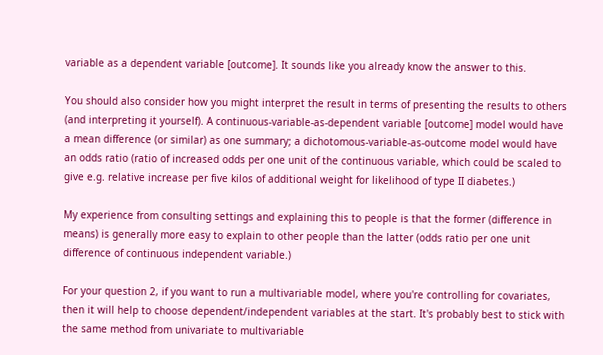variable as a dependent variable [outcome]. It sounds like you already know the answer to this.

You should also consider how you might interpret the result in terms of presenting the results to others (and interpreting it yourself). A continuous-variable-as-dependent variable [outcome] model would have a mean difference (or similar) as one summary; a dichotomous-variable-as-outcome model would have an odds ratio (ratio of increased odds per one unit of the continuous variable, which could be scaled to give e.g. relative increase per five kilos of additional weight for likelihood of type II diabetes.)

My experience from consulting settings and explaining this to people is that the former (difference in means) is generally more easy to explain to other people than the latter (odds ratio per one unit difference of continuous independent variable.)

For your question 2, if you want to run a multivariable model, where you're controlling for covariates, then it will help to choose dependent/independent variables at the start. It's probably best to stick with the same method from univariate to multivariable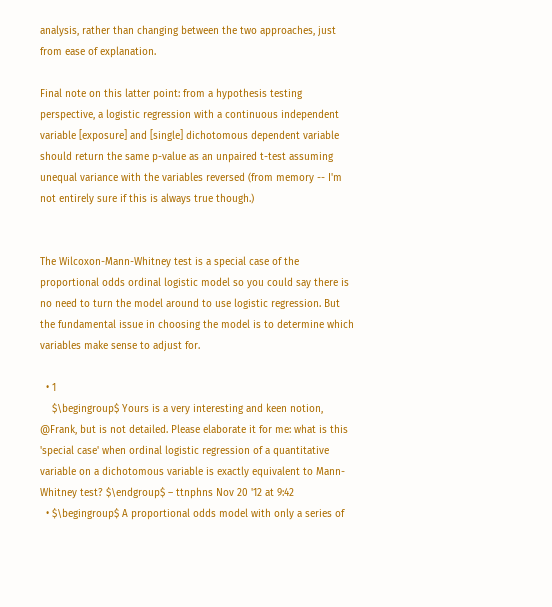analysis, rather than changing between the two approaches, just from ease of explanation.

Final note on this latter point: from a hypothesis testing perspective, a logistic regression with a continuous independent variable [exposure] and [single] dichotomous dependent variable should return the same p-value as an unpaired t-test assuming unequal variance with the variables reversed (from memory -- I'm not entirely sure if this is always true though.)


The Wilcoxon-Mann-Whitney test is a special case of the proportional odds ordinal logistic model so you could say there is no need to turn the model around to use logistic regression. But the fundamental issue in choosing the model is to determine which variables make sense to adjust for.

  • 1
    $\begingroup$ Yours is a very interesting and keen notion, @Frank, but is not detailed. Please elaborate it for me: what is this 'special case' when ordinal logistic regression of a quantitative variable on a dichotomous variable is exactly equivalent to Mann-Whitney test? $\endgroup$ – ttnphns Nov 20 '12 at 9:42
  • $\begingroup$ A proportional odds model with only a series of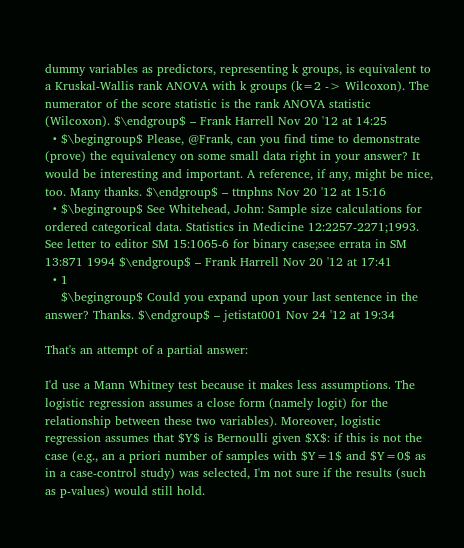dummy variables as predictors, representing k groups, is equivalent to a Kruskal-Wallis rank ANOVA with k groups (k=2 -> Wilcoxon). The numerator of the score statistic is the rank ANOVA statistic (Wilcoxon). $\endgroup$ – Frank Harrell Nov 20 '12 at 14:25
  • $\begingroup$ Please, @Frank, can you find time to demonstrate (prove) the equivalency on some small data right in your answer? It would be interesting and important. A reference, if any, might be nice, too. Many thanks. $\endgroup$ – ttnphns Nov 20 '12 at 15:16
  • $\begingroup$ See Whitehead, John: Sample size calculations for ordered categorical data. Statistics in Medicine 12:2257-2271;1993. See letter to editor SM 15:1065-6 for binary case;see errata in SM 13:871 1994 $\endgroup$ – Frank Harrell Nov 20 '12 at 17:41
  • 1
    $\begingroup$ Could you expand upon your last sentence in the answer? Thanks. $\endgroup$ – jetistat001 Nov 24 '12 at 19:34

That's an attempt of a partial answer:

I'd use a Mann Whitney test because it makes less assumptions. The logistic regression assumes a close form (namely logit) for the relationship between these two variables). Moreover, logistic regression assumes that $Y$ is Bernoulli given $X$: if this is not the case (e.g., an a priori number of samples with $Y=1$ and $Y=0$ as in a case-control study) was selected, I'm not sure if the results (such as p-values) would still hold.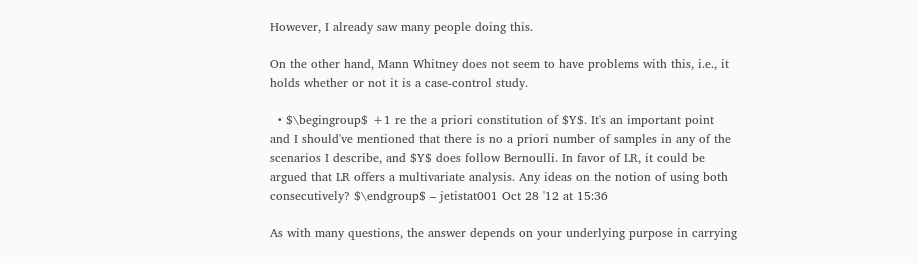However, I already saw many people doing this.

On the other hand, Mann Whitney does not seem to have problems with this, i.e., it holds whether or not it is a case-control study.

  • $\begingroup$ +1 re the a priori constitution of $Y$. It's an important point and I should've mentioned that there is no a priori number of samples in any of the scenarios I describe, and $Y$ does follow Bernoulli. In favor of LR, it could be argued that LR offers a multivariate analysis. Any ideas on the notion of using both consecutively? $\endgroup$ – jetistat001 Oct 28 '12 at 15:36

As with many questions, the answer depends on your underlying purpose in carrying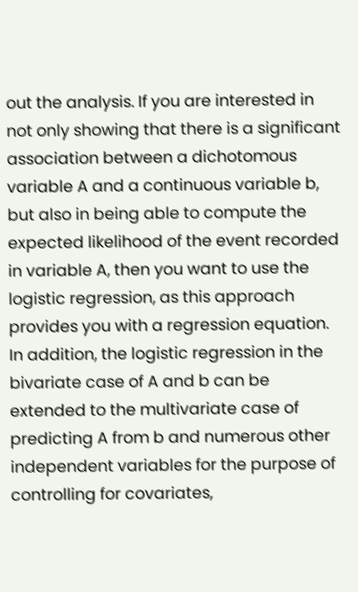out the analysis. If you are interested in not only showing that there is a significant association between a dichotomous variable A and a continuous variable b, but also in being able to compute the expected likelihood of the event recorded in variable A, then you want to use the logistic regression, as this approach provides you with a regression equation. In addition, the logistic regression in the bivariate case of A and b can be extended to the multivariate case of predicting A from b and numerous other independent variables for the purpose of controlling for covariates,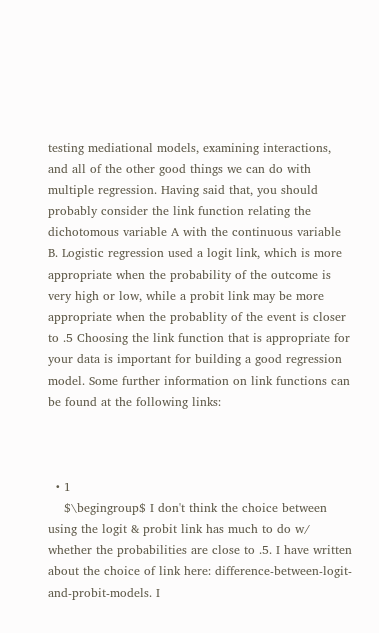testing mediational models, examining interactions, and all of the other good things we can do with multiple regression. Having said that, you should probably consider the link function relating the dichotomous variable A with the continuous variable B. Logistic regression used a logit link, which is more appropriate when the probability of the outcome is very high or low, while a probit link may be more appropriate when the probablity of the event is closer to .5 Choosing the link function that is appropriate for your data is important for building a good regression model. Some further information on link functions can be found at the following links:



  • 1
    $\begingroup$ I don't think the choice between using the logit & probit link has much to do w/ whether the probabilities are close to .5. I have written about the choice of link here: difference-between-logit-and-probit-models. I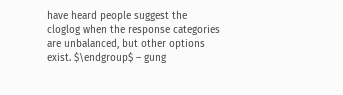have heard people suggest the cloglog when the response categories are unbalanced, but other options exist. $\endgroup$ – gung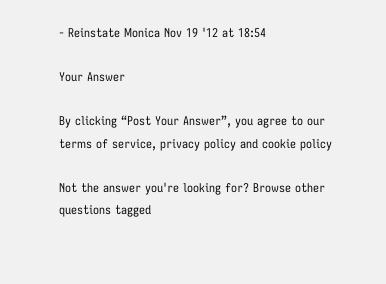- Reinstate Monica Nov 19 '12 at 18:54

Your Answer

By clicking “Post Your Answer”, you agree to our terms of service, privacy policy and cookie policy

Not the answer you're looking for? Browse other questions tagged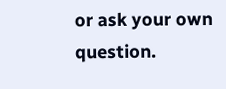or ask your own question.